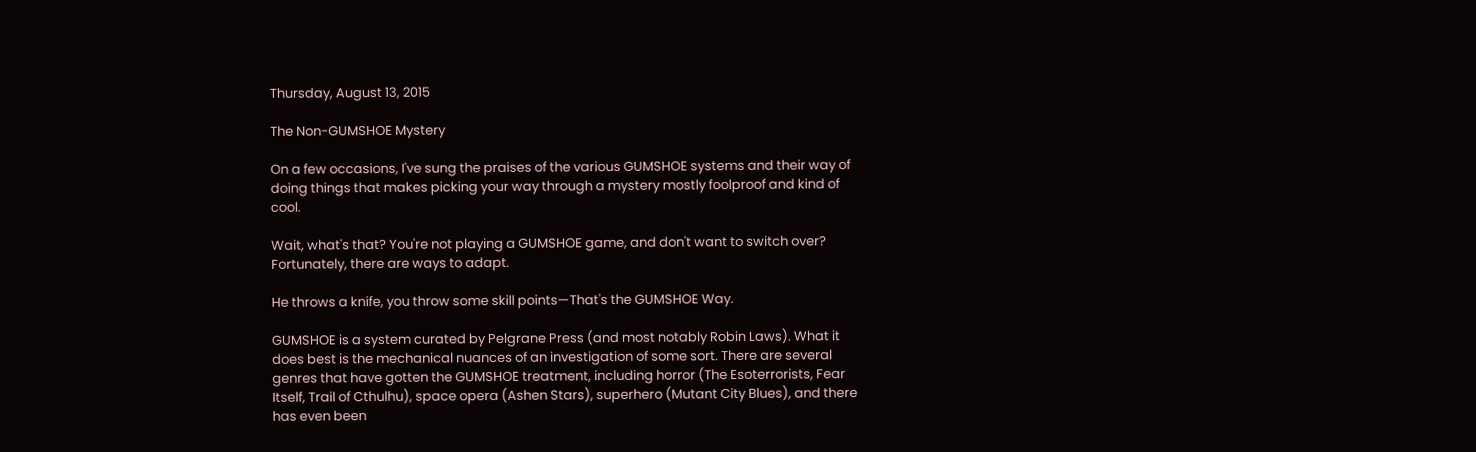Thursday, August 13, 2015

The Non-GUMSHOE Mystery

On a few occasions, I've sung the praises of the various GUMSHOE systems and their way of doing things that makes picking your way through a mystery mostly foolproof and kind of cool.

Wait, what's that? You're not playing a GUMSHOE game, and don't want to switch over? Fortunately, there are ways to adapt.

He throws a knife, you throw some skill points—That's the GUMSHOE Way.

GUMSHOE is a system curated by Pelgrane Press (and most notably Robin Laws). What it does best is the mechanical nuances of an investigation of some sort. There are several genres that have gotten the GUMSHOE treatment, including horror (The Esoterrorists, Fear Itself, Trail of Cthulhu), space opera (Ashen Stars), superhero (Mutant City Blues), and there has even been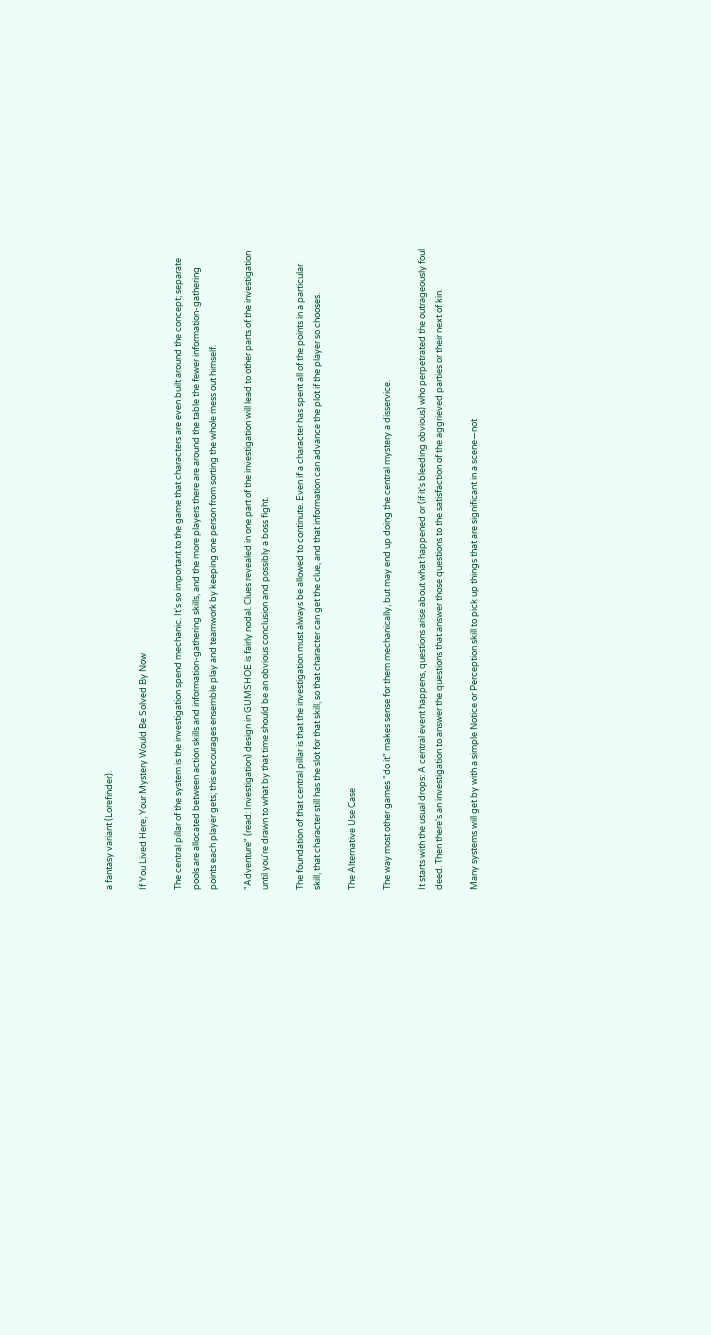a fantasy variant (Lorefinder).

If You Lived Here, Your Mystery Would Be Solved By Now

The central pillar of the system is the investigation spend mechanic. It's so important to the game that characters are even built around the concept; separate pools are allocated between action skills and information-gathering skills, and the more players there are around the table the fewer information-gathering points each player gets; this encourages ensemble play and teamwork by keeping one person from sorting the whole mess out himself.

"Adventure" (read: Investigation) design in GUMSHOE is fairly nodal. Clues revealed in one part of the investigation will lead to other parts of the investigation until you're drawn to what by that time should be an obvious conclusion and possibly a boss fight.

The foundation of that central pillar is that the investigation must always be allowed to continute. Even if a character has spent all of the points in a particular skill, that character still has the slot for that skill, so that character can get the clue, and that information can advance the plot if the player so chooses.

The Alternative Use Case

The way most other games "do it" makes sense for them mechanically, but may end up doing the central mystery a disservice.

It starts with the usual drops: A central event happens, questions arise about what happened or (if it's bleeding obvious) who perpetrated the outrageously foul deed. Then there's an investigation to answer the questions that answer those questions to the satisfaction of the aggrieved parties or their next of kin.

Many systems will get by with a simple Notice or Perception skill to pick up things that are significant in a scene—not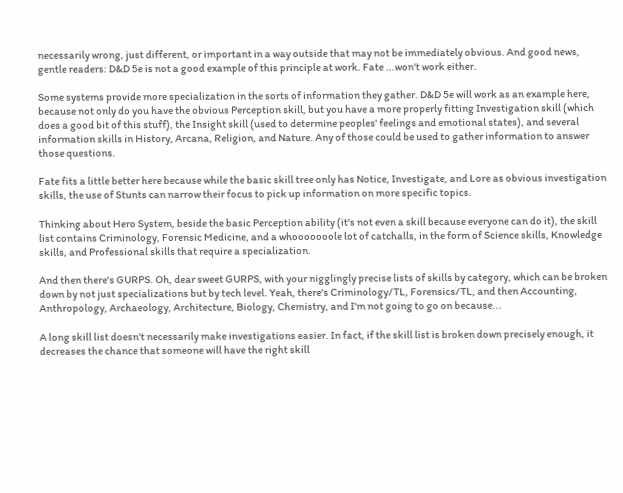necessarily wrong, just different, or important in a way outside that may not be immediately obvious. And good news, gentle readers: D&D 5e is not a good example of this principle at work. Fate ...won't work either.

Some systems provide more specialization in the sorts of information they gather. D&D 5e will work as an example here, because not only do you have the obvious Perception skill, but you have a more properly fitting Investigation skill (which does a good bit of this stuff), the Insight skill (used to determine peoples' feelings and emotional states), and several information skills in History, Arcana, Religion, and Nature. Any of those could be used to gather information to answer those questions.

Fate fits a little better here because while the basic skill tree only has Notice, Investigate, and Lore as obvious investigation skills, the use of Stunts can narrow their focus to pick up information on more specific topics.

Thinking about Hero System, beside the basic Perception ability (it's not even a skill because everyone can do it), the skill list contains Criminology, Forensic Medicine, and a whooooooole lot of catchalls, in the form of Science skills, Knowledge skills, and Professional skills that require a specialization.

And then there's GURPS. Oh, dear sweet GURPS, with your nigglingly precise lists of skills by category, which can be broken down by not just specializations but by tech level. Yeah, there's Criminology/TL, Forensics/TL, and then Accounting, Anthropology, Archaeology, Architecture, Biology, Chemistry, and I'm not going to go on because...

A long skill list doesn't necessarily make investigations easier. In fact, if the skill list is broken down precisely enough, it decreases the chance that someone will have the right skill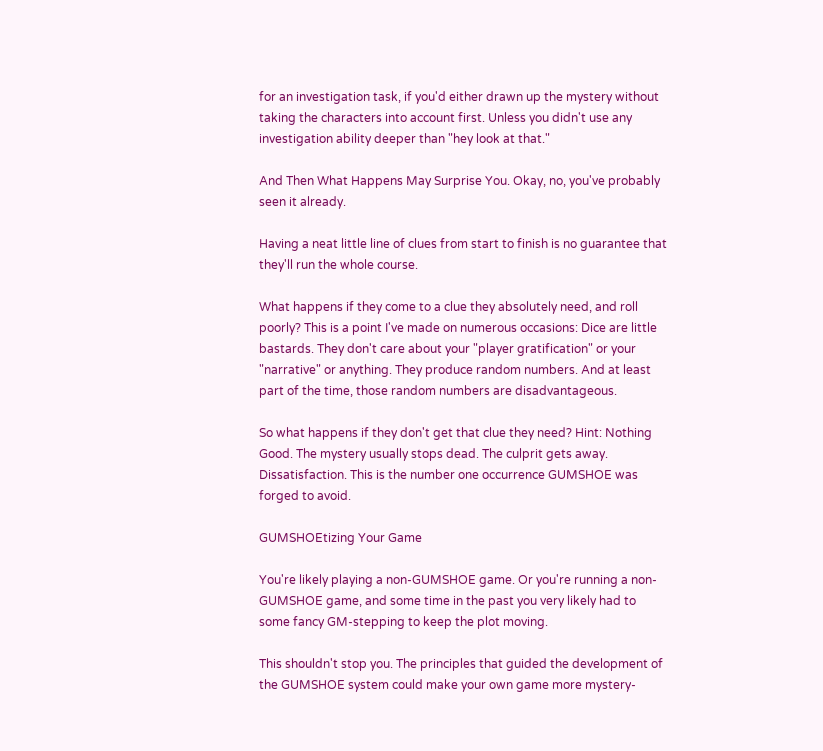for an investigation task, if you'd either drawn up the mystery without taking the characters into account first. Unless you didn't use any investigation ability deeper than "hey look at that."

And Then What Happens May Surprise You. Okay, no, you've probably seen it already.

Having a neat little line of clues from start to finish is no guarantee that they'll run the whole course.

What happens if they come to a clue they absolutely need, and roll poorly? This is a point I've made on numerous occasions: Dice are little bastards. They don't care about your "player gratification" or your "narrative" or anything. They produce random numbers. And at least part of the time, those random numbers are disadvantageous.

So what happens if they don't get that clue they need? Hint: Nothing Good. The mystery usually stops dead. The culprit gets away. Dissatisfaction. This is the number one occurrence GUMSHOE was forged to avoid.

GUMSHOEtizing Your Game

You're likely playing a non-GUMSHOE game. Or you're running a non-GUMSHOE game, and some time in the past you very likely had to some fancy GM-stepping to keep the plot moving.

This shouldn't stop you. The principles that guided the development of the GUMSHOE system could make your own game more mystery-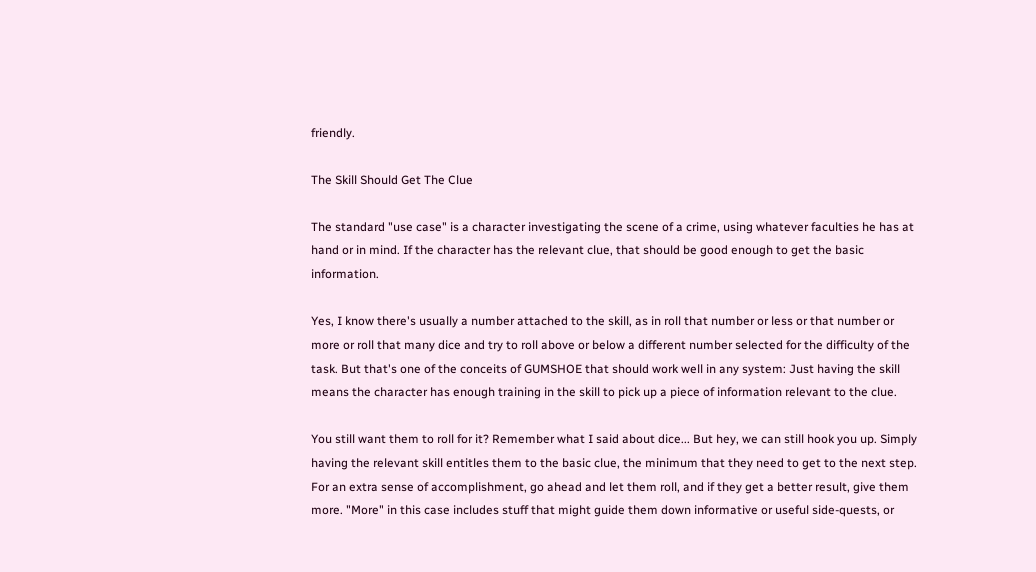friendly.

The Skill Should Get The Clue

The standard "use case" is a character investigating the scene of a crime, using whatever faculties he has at hand or in mind. If the character has the relevant clue, that should be good enough to get the basic information.

Yes, I know there's usually a number attached to the skill, as in roll that number or less or that number or more or roll that many dice and try to roll above or below a different number selected for the difficulty of the task. But that's one of the conceits of GUMSHOE that should work well in any system: Just having the skill means the character has enough training in the skill to pick up a piece of information relevant to the clue.

You still want them to roll for it? Remember what I said about dice... But hey, we can still hook you up. Simply having the relevant skill entitles them to the basic clue, the minimum that they need to get to the next step. For an extra sense of accomplishment, go ahead and let them roll, and if they get a better result, give them more. "More" in this case includes stuff that might guide them down informative or useful side-quests, or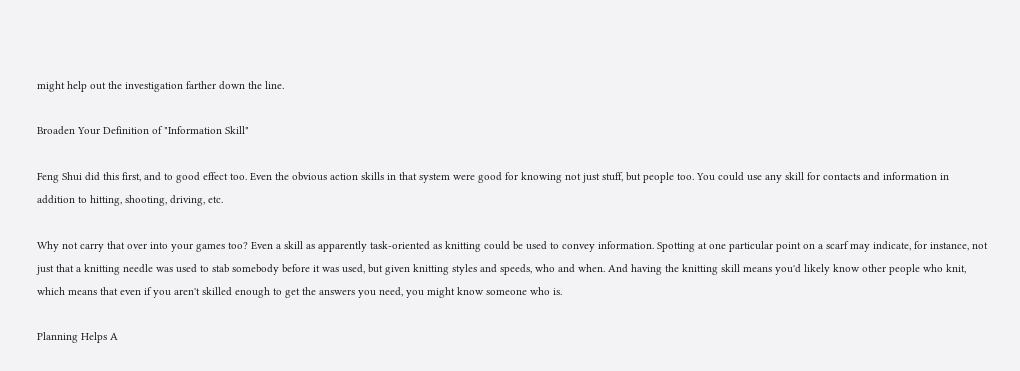might help out the investigation farther down the line.

Broaden Your Definition of "Information Skill"

Feng Shui did this first, and to good effect too. Even the obvious action skills in that system were good for knowing not just stuff, but people too. You could use any skill for contacts and information in addition to hitting, shooting, driving, etc.

Why not carry that over into your games too? Even a skill as apparently task-oriented as knitting could be used to convey information. Spotting at one particular point on a scarf may indicate, for instance, not just that a knitting needle was used to stab somebody before it was used, but given knitting styles and speeds, who and when. And having the knitting skill means you'd likely know other people who knit, which means that even if you aren't skilled enough to get the answers you need, you might know someone who is.

Planning Helps A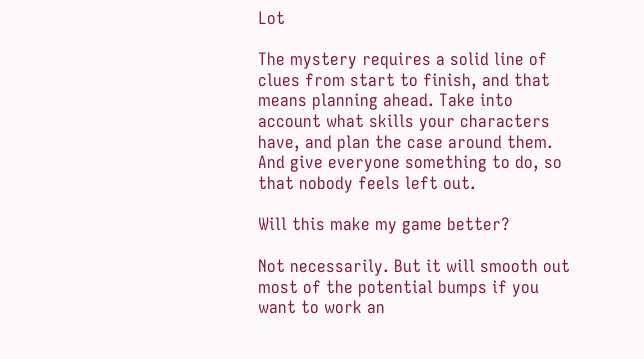Lot

The mystery requires a solid line of clues from start to finish, and that means planning ahead. Take into account what skills your characters have, and plan the case around them. And give everyone something to do, so that nobody feels left out.

Will this make my game better?

Not necessarily. But it will smooth out most of the potential bumps if you want to work an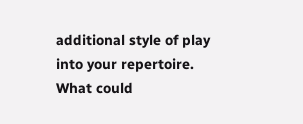additional style of play into your repertoire. What could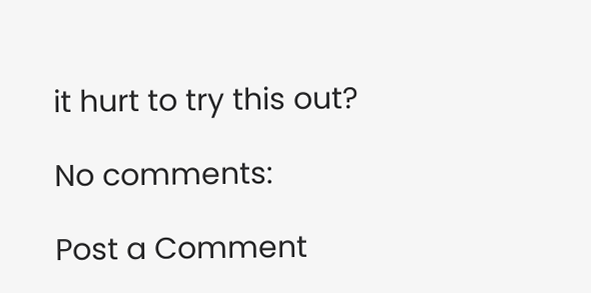it hurt to try this out?

No comments:

Post a Comment